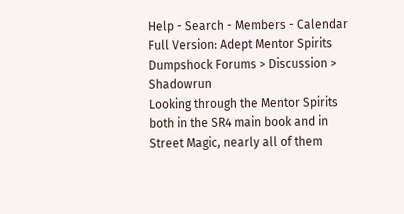Help - Search - Members - Calendar
Full Version: Adept Mentor Spirits
Dumpshock Forums > Discussion > Shadowrun
Looking through the Mentor Spirits both in the SR4 main book and in Street Magic, nearly all of them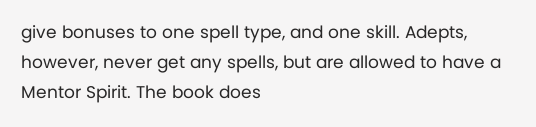give bonuses to one spell type, and one skill. Adepts, however, never get any spells, but are allowed to have a Mentor Spirit. The book does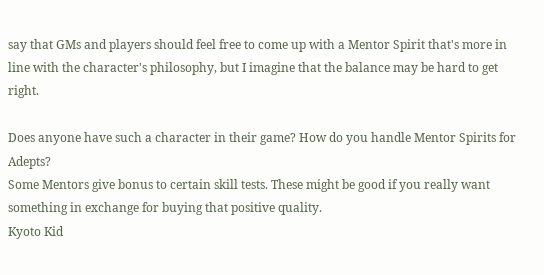say that GMs and players should feel free to come up with a Mentor Spirit that's more in line with the character's philosophy, but I imagine that the balance may be hard to get right.

Does anyone have such a character in their game? How do you handle Mentor Spirits for Adepts?
Some Mentors give bonus to certain skill tests. These might be good if you really want something in exchange for buying that positive quality.
Kyoto Kid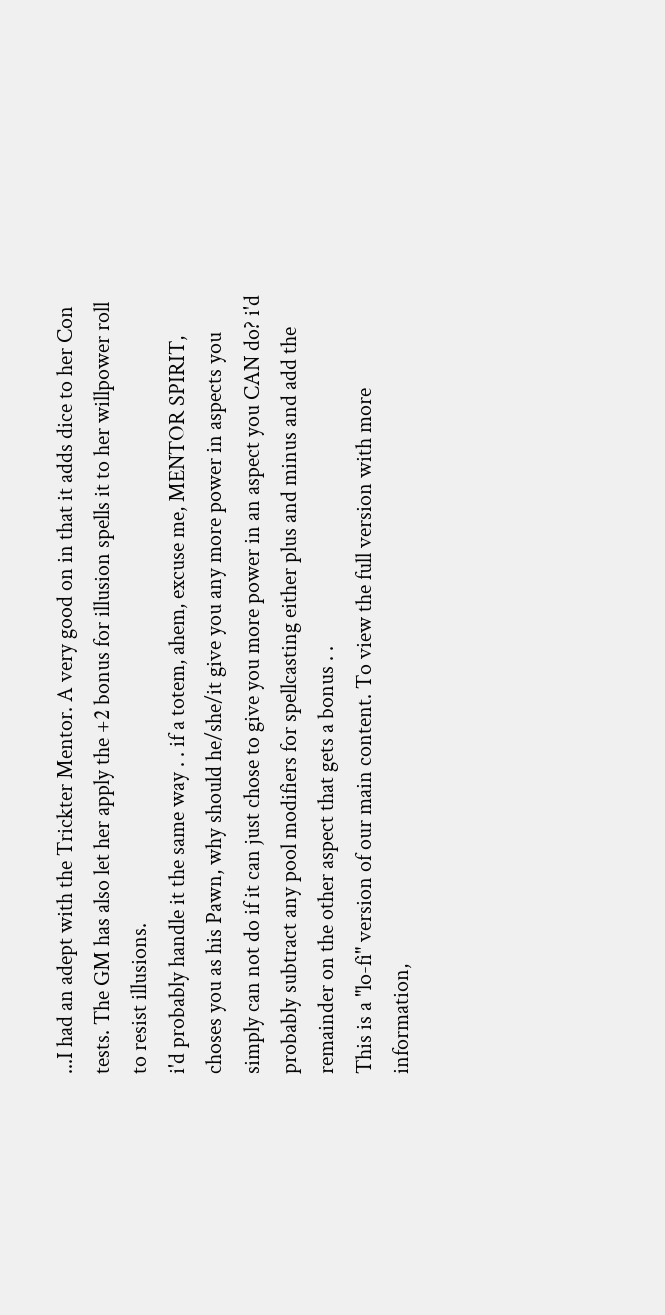...I had an adept with the Trickter Mentor. A very good on in that it adds dice to her Con tests. The GM has also let her apply the +2 bonus for illusion spells it to her willpower roll to resist illusions.
i'd probably handle it the same way . . if a totem, ahem, excuse me, MENTOR SPIRIT, choses you as his Pawn, why should he/she/it give you any more power in aspects you simply can not do if it can just chose to give you more power in an aspect you CAN do? i'd probably subtract any pool modifiers for spellcasting either plus and minus and add the remainder on the other aspect that gets a bonus . .
This is a "lo-fi" version of our main content. To view the full version with more information,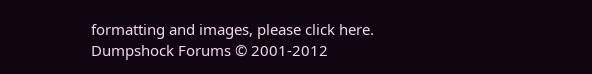formatting and images, please click here.
Dumpshock Forums © 2001-2012